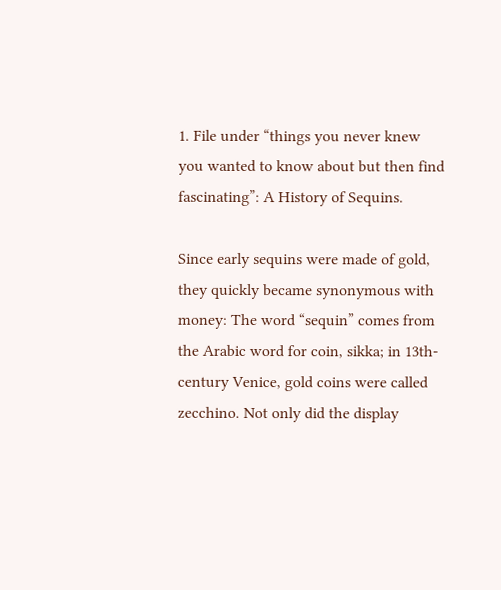1. File under “things you never knew you wanted to know about but then find fascinating”: A History of Sequins.

Since early sequins were made of gold, they quickly became synonymous with money: The word “sequin” comes from the Arabic word for coin, sikka; in 13th-century Venice, gold coins were called zecchino. Not only did the display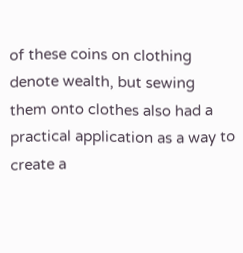of these coins on clothing denote wealth, but sewing them onto clothes also had a practical application as a way to create a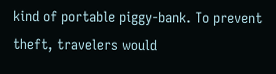kind of portable piggy-bank. To prevent theft, travelers would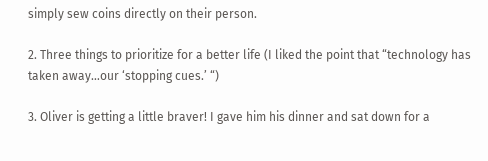simply sew coins directly on their person.

2. Three things to prioritize for a better life (I liked the point that “technology has taken away…our ‘stopping cues.’ “)

3. Oliver is getting a little braver! I gave him his dinner and sat down for a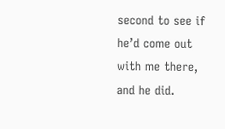second to see if he’d come out with me there, and he did.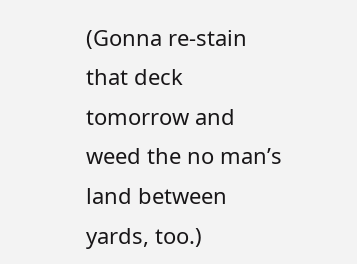(Gonna re-stain that deck tomorrow and weed the no man’s land between yards, too.)